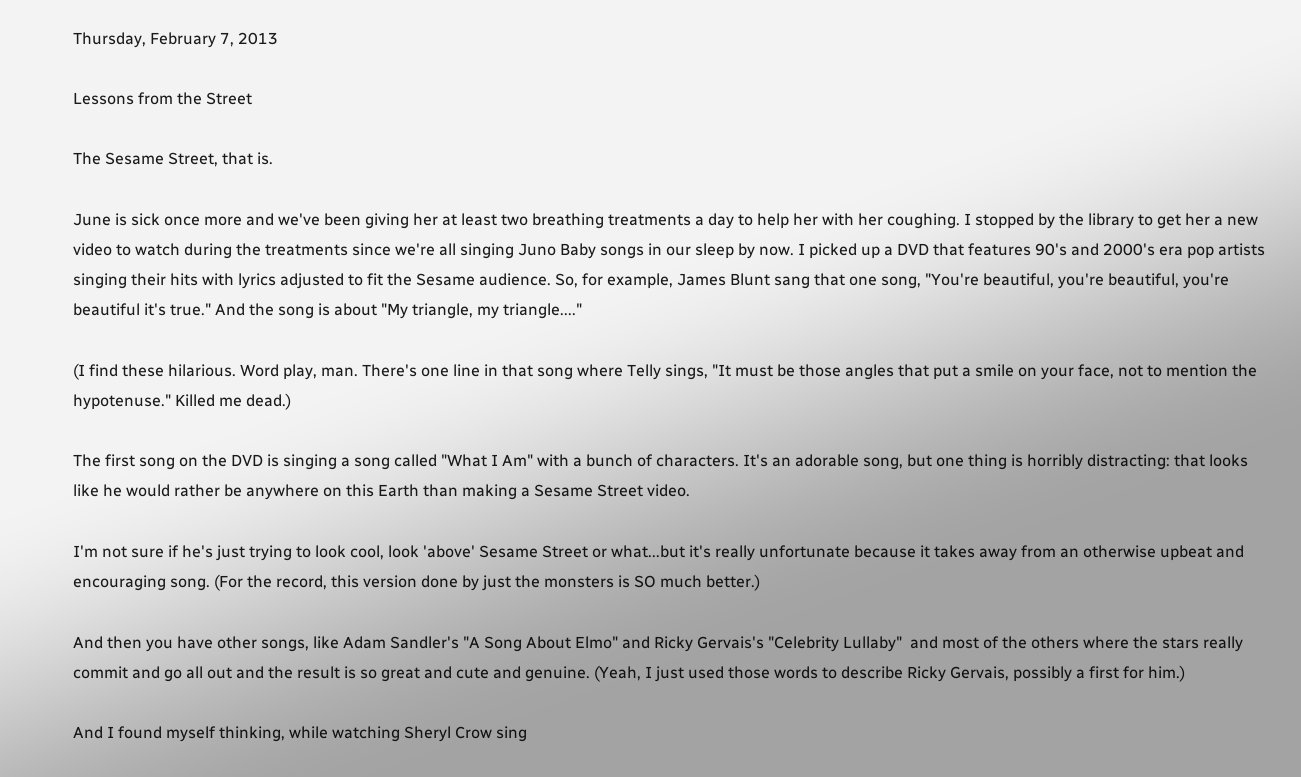Thursday, February 7, 2013

Lessons from the Street

The Sesame Street, that is.

June is sick once more and we've been giving her at least two breathing treatments a day to help her with her coughing. I stopped by the library to get her a new video to watch during the treatments since we're all singing Juno Baby songs in our sleep by now. I picked up a DVD that features 90's and 2000's era pop artists singing their hits with lyrics adjusted to fit the Sesame audience. So, for example, James Blunt sang that one song, "You're beautiful, you're beautiful, you're beautiful it's true." And the song is about "My triangle, my triangle...."

(I find these hilarious. Word play, man. There's one line in that song where Telly sings, "It must be those angles that put a smile on your face, not to mention the hypotenuse." Killed me dead.)

The first song on the DVD is singing a song called "What I Am" with a bunch of characters. It's an adorable song, but one thing is horribly distracting: that looks like he would rather be anywhere on this Earth than making a Sesame Street video.

I'm not sure if he's just trying to look cool, look 'above' Sesame Street or what...but it's really unfortunate because it takes away from an otherwise upbeat and encouraging song. (For the record, this version done by just the monsters is SO much better.)

And then you have other songs, like Adam Sandler's "A Song About Elmo" and Ricky Gervais's "Celebrity Lullaby"  and most of the others where the stars really commit and go all out and the result is so great and cute and genuine. (Yeah, I just used those words to describe Ricky Gervais, possibly a first for him.)

And I found myself thinking, while watching Sheryl Crow sing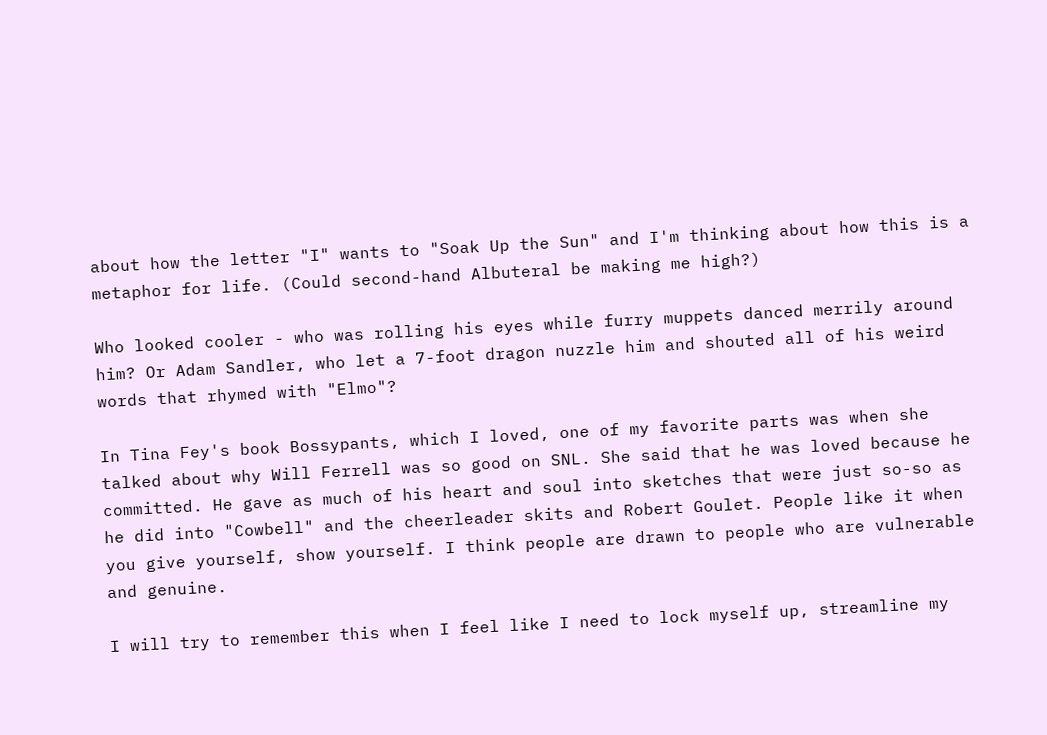about how the letter "I" wants to "Soak Up the Sun" and I'm thinking about how this is a metaphor for life. (Could second-hand Albuteral be making me high?)

Who looked cooler - who was rolling his eyes while furry muppets danced merrily around him? Or Adam Sandler, who let a 7-foot dragon nuzzle him and shouted all of his weird words that rhymed with "Elmo"?

In Tina Fey's book Bossypants, which I loved, one of my favorite parts was when she talked about why Will Ferrell was so good on SNL. She said that he was loved because he committed. He gave as much of his heart and soul into sketches that were just so-so as he did into "Cowbell" and the cheerleader skits and Robert Goulet. People like it when you give yourself, show yourself. I think people are drawn to people who are vulnerable and genuine.

I will try to remember this when I feel like I need to lock myself up, streamline my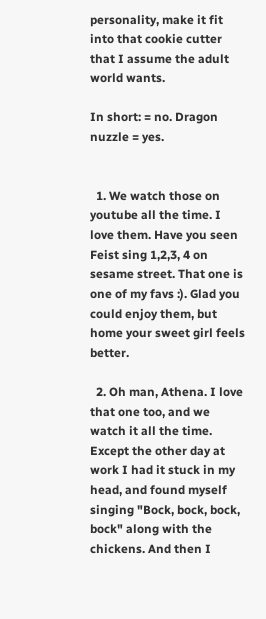personality, make it fit into that cookie cutter that I assume the adult world wants.

In short: = no. Dragon nuzzle = yes.


  1. We watch those on youtube all the time. I love them. Have you seen Feist sing 1,2,3, 4 on sesame street. That one is one of my favs :). Glad you could enjoy them, but home your sweet girl feels better.

  2. Oh man, Athena. I love that one too, and we watch it all the time. Except the other day at work I had it stuck in my head, and found myself singing "Bock, bock, bock, bock" along with the chickens. And then I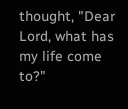thought, "Dear Lord, what has my life come to?"